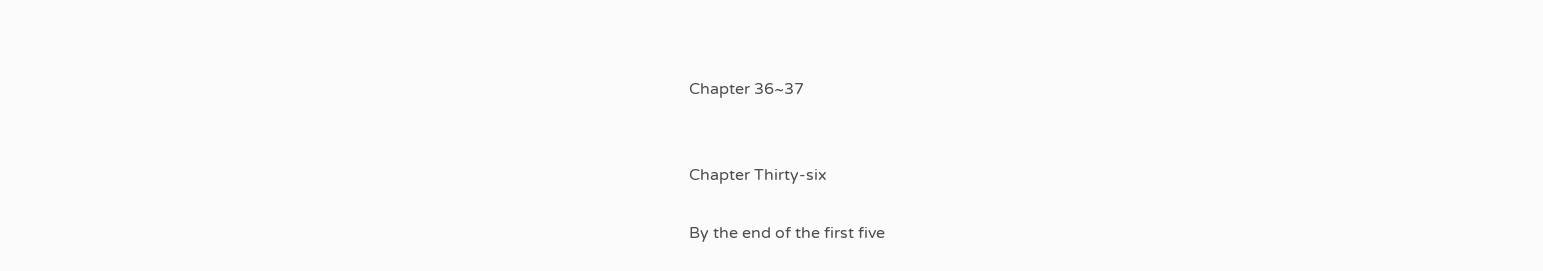Chapter 36~37


Chapter Thirty-six

By the end of the first five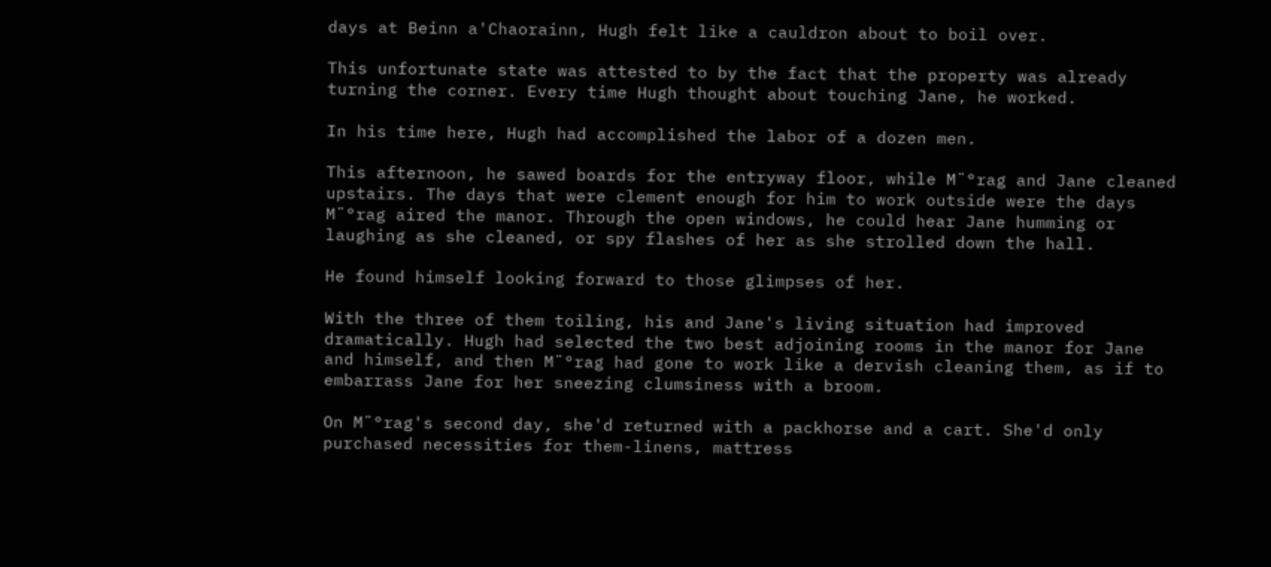days at Beinn a'Chaorainn, Hugh felt like a cauldron about to boil over.

This unfortunate state was attested to by the fact that the property was already turning the corner. Every time Hugh thought about touching Jane, he worked.

In his time here, Hugh had accomplished the labor of a dozen men.

This afternoon, he sawed boards for the entryway floor, while M¨°rag and Jane cleaned upstairs. The days that were clement enough for him to work outside were the days M¨°rag aired the manor. Through the open windows, he could hear Jane humming or laughing as she cleaned, or spy flashes of her as she strolled down the hall.

He found himself looking forward to those glimpses of her.

With the three of them toiling, his and Jane's living situation had improved dramatically. Hugh had selected the two best adjoining rooms in the manor for Jane and himself, and then M¨°rag had gone to work like a dervish cleaning them, as if to embarrass Jane for her sneezing clumsiness with a broom.

On M¨°rag's second day, she'd returned with a packhorse and a cart. She'd only purchased necessities for them-linens, mattress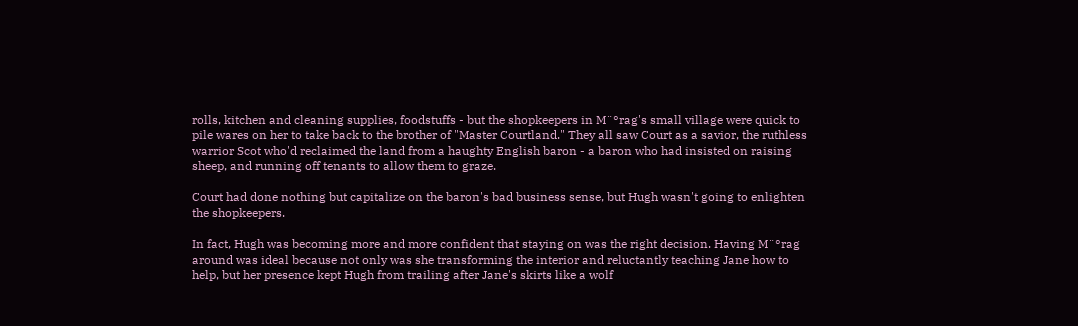rolls, kitchen and cleaning supplies, foodstuffs - but the shopkeepers in M¨°rag's small village were quick to pile wares on her to take back to the brother of "Master Courtland." They all saw Court as a savior, the ruthless warrior Scot who'd reclaimed the land from a haughty English baron - a baron who had insisted on raising sheep, and running off tenants to allow them to graze.

Court had done nothing but capitalize on the baron's bad business sense, but Hugh wasn't going to enlighten the shopkeepers.

In fact, Hugh was becoming more and more confident that staying on was the right decision. Having M¨°rag around was ideal because not only was she transforming the interior and reluctantly teaching Jane how to help, but her presence kept Hugh from trailing after Jane's skirts like a wolf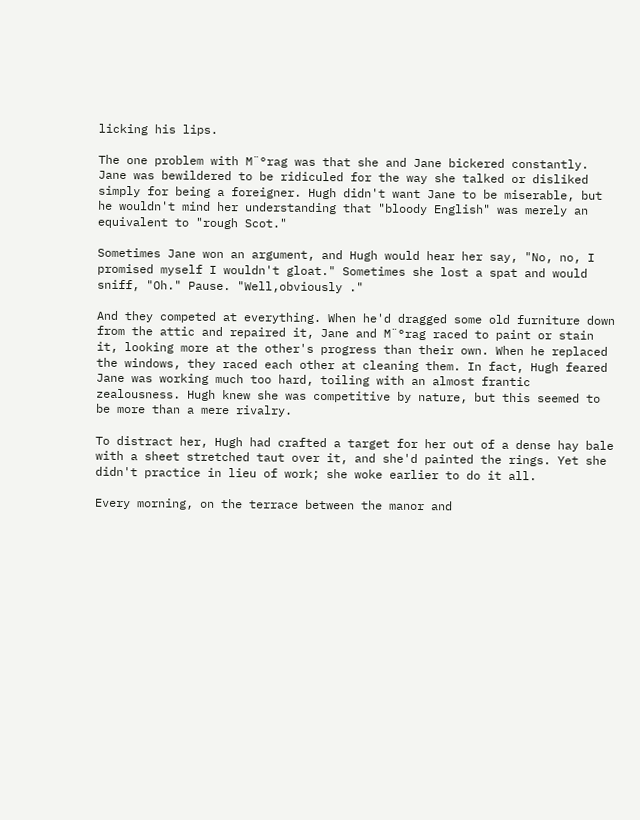licking his lips.

The one problem with M¨°rag was that she and Jane bickered constantly. Jane was bewildered to be ridiculed for the way she talked or disliked simply for being a foreigner. Hugh didn't want Jane to be miserable, but he wouldn't mind her understanding that "bloody English" was merely an equivalent to "rough Scot."

Sometimes Jane won an argument, and Hugh would hear her say, "No, no, I promised myself I wouldn't gloat." Sometimes she lost a spat and would sniff, "Oh." Pause. "Well,obviously ."

And they competed at everything. When he'd dragged some old furniture down from the attic and repaired it, Jane and M¨°rag raced to paint or stain it, looking more at the other's progress than their own. When he replaced the windows, they raced each other at cleaning them. In fact, Hugh feared Jane was working much too hard, toiling with an almost frantic zealousness. Hugh knew she was competitive by nature, but this seemed to be more than a mere rivalry.

To distract her, Hugh had crafted a target for her out of a dense hay bale with a sheet stretched taut over it, and she'd painted the rings. Yet she didn't practice in lieu of work; she woke earlier to do it all.

Every morning, on the terrace between the manor and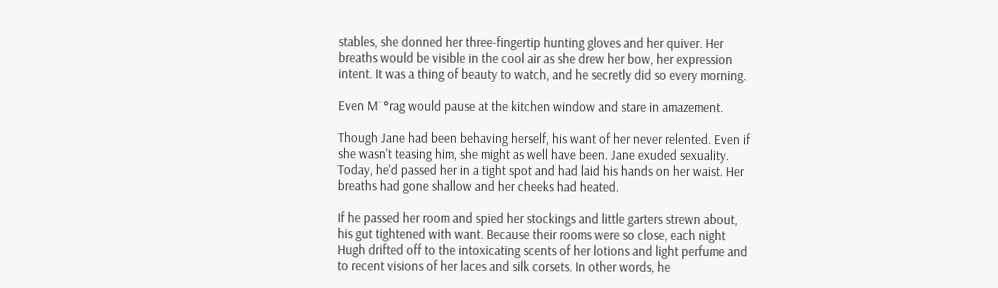stables, she donned her three-fingertip hunting gloves and her quiver. Her breaths would be visible in the cool air as she drew her bow, her expression intent. It was a thing of beauty to watch, and he secretly did so every morning.

Even M¨°rag would pause at the kitchen window and stare in amazement.

Though Jane had been behaving herself, his want of her never relented. Even if she wasn't teasing him, she might as well have been. Jane exuded sexuality. Today, he'd passed her in a tight spot and had laid his hands on her waist. Her breaths had gone shallow and her cheeks had heated.

If he passed her room and spied her stockings and little garters strewn about, his gut tightened with want. Because their rooms were so close, each night Hugh drifted off to the intoxicating scents of her lotions and light perfume and to recent visions of her laces and silk corsets. In other words, he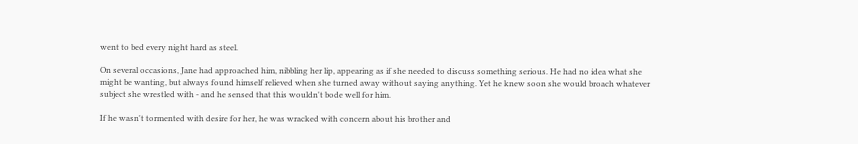went to bed every night hard as steel.

On several occasions, Jane had approached him, nibbling her lip, appearing as if she needed to discuss something serious. He had no idea what she might be wanting, but always found himself relieved when she turned away without saying anything. Yet he knew soon she would broach whatever subject she wrestled with - and he sensed that this wouldn't bode well for him.

If he wasn't tormented with desire for her, he was wracked with concern about his brother and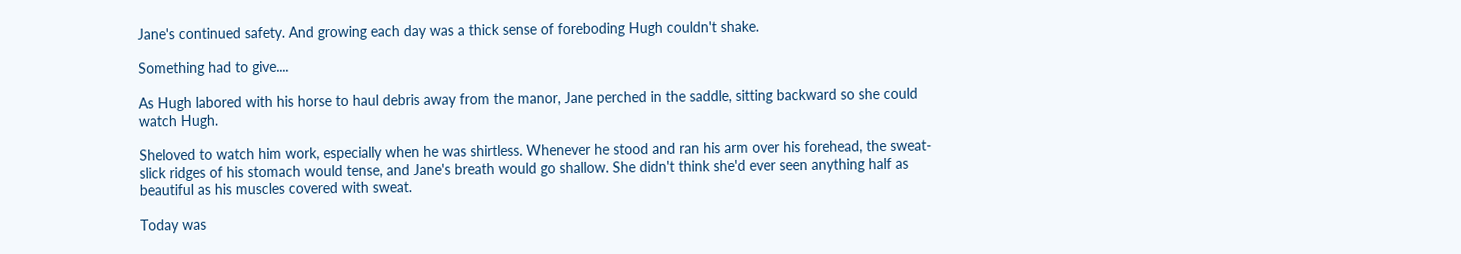Jane's continued safety. And growing each day was a thick sense of foreboding Hugh couldn't shake.

Something had to give....

As Hugh labored with his horse to haul debris away from the manor, Jane perched in the saddle, sitting backward so she could watch Hugh.

Sheloved to watch him work, especially when he was shirtless. Whenever he stood and ran his arm over his forehead, the sweat-slick ridges of his stomach would tense, and Jane's breath would go shallow. She didn't think she'd ever seen anything half as beautiful as his muscles covered with sweat.

Today was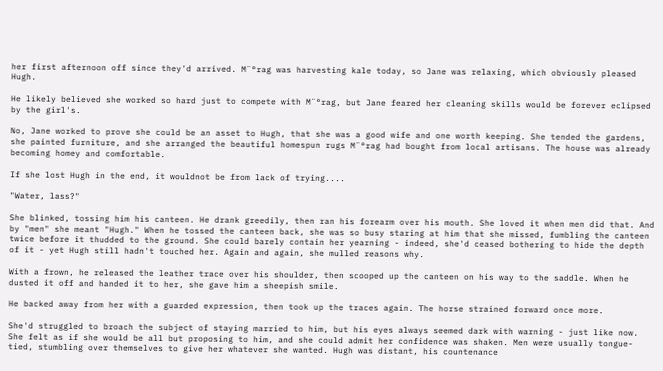her first afternoon off since they'd arrived. M¨°rag was harvesting kale today, so Jane was relaxing, which obviously pleased Hugh.

He likely believed she worked so hard just to compete with M¨°rag, but Jane feared her cleaning skills would be forever eclipsed by the girl's.

No, Jane worked to prove she could be an asset to Hugh, that she was a good wife and one worth keeping. She tended the gardens, she painted furniture, and she arranged the beautiful homespun rugs M¨°rag had bought from local artisans. The house was already becoming homey and comfortable.

If she lost Hugh in the end, it wouldnot be from lack of trying....

"Water, lass?"

She blinked, tossing him his canteen. He drank greedily, then ran his forearm over his mouth. She loved it when men did that. And by "men" she meant "Hugh." When he tossed the canteen back, she was so busy staring at him that she missed, fumbling the canteen twice before it thudded to the ground. She could barely contain her yearning - indeed, she'd ceased bothering to hide the depth of it - yet Hugh still hadn't touched her. Again and again, she mulled reasons why.

With a frown, he released the leather trace over his shoulder, then scooped up the canteen on his way to the saddle. When he dusted it off and handed it to her, she gave him a sheepish smile.

He backed away from her with a guarded expression, then took up the traces again. The horse strained forward once more.

She'd struggled to broach the subject of staying married to him, but his eyes always seemed dark with warning - just like now. She felt as if she would be all but proposing to him, and she could admit her confidence was shaken. Men were usually tongue-tied, stumbling over themselves to give her whatever she wanted. Hugh was distant, his countenance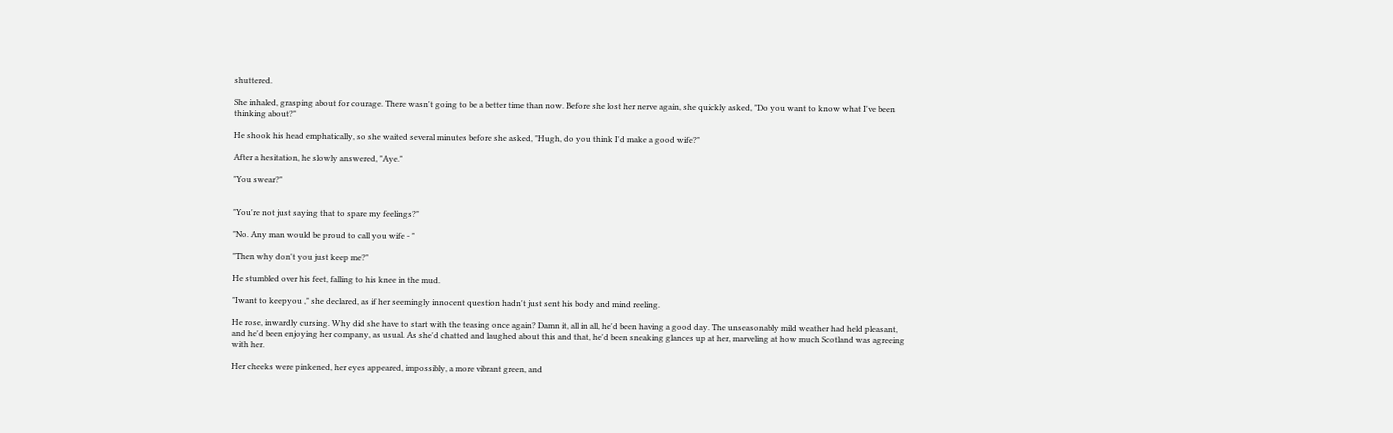shuttered.

She inhaled, grasping about for courage. There wasn't going to be a better time than now. Before she lost her nerve again, she quickly asked, "Do you want to know what I've been thinking about?"

He shook his head emphatically, so she waited several minutes before she asked, "Hugh, do you think I'd make a good wife?"

After a hesitation, he slowly answered, "Aye."

"You swear?"


"You're not just saying that to spare my feelings?"

"No. Any man would be proud to call you wife - "

"Then why don't you just keep me?"

He stumbled over his feet, falling to his knee in the mud.

"Iwant to keepyou ," she declared, as if her seemingly innocent question hadn't just sent his body and mind reeling.

He rose, inwardly cursing. Why did she have to start with the teasing once again? Damn it, all in all, he'd been having a good day. The unseasonably mild weather had held pleasant, and he'd been enjoying her company, as usual. As she'd chatted and laughed about this and that, he'd been sneaking glances up at her, marveling at how much Scotland was agreeing with her.

Her cheeks were pinkened, her eyes appeared, impossibly, a more vibrant green, and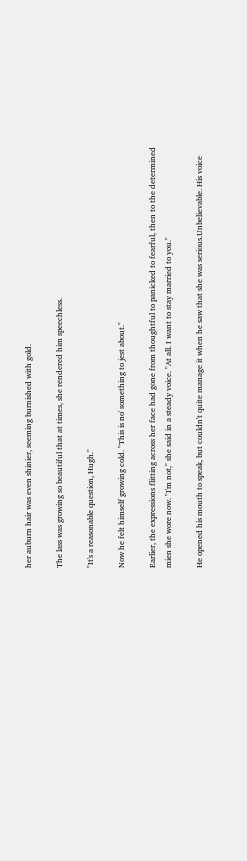her auburn hair was even shinier, seeming burnished with gold.

The lass was growing so beautiful that at times, she rendered him speechless.

"It's a reasonable question, Hugh."

Now he felt himself growing cold. "This is no' something to jest about."

Earlier, the expressions flitting across her face had gone from thoughtful to panicked to fearful, then to the determined mien she wore now. "I'm not," she said in a steady voice. "At all. I want to stay married to you."

He opened his mouth to speak, but couldn't quite manage it when he saw that she was serious.Unbelievable. His voice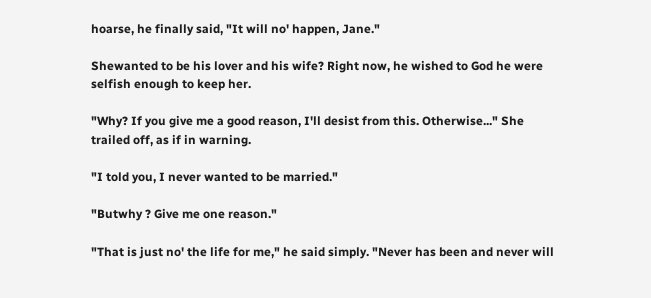hoarse, he finally said, "It will no' happen, Jane."

Shewanted to be his lover and his wife? Right now, he wished to God he were selfish enough to keep her.

"Why? If you give me a good reason, I'll desist from this. Otherwise..." She trailed off, as if in warning.

"I told you, I never wanted to be married."

"Butwhy ? Give me one reason."

"That is just no' the life for me," he said simply. "Never has been and never will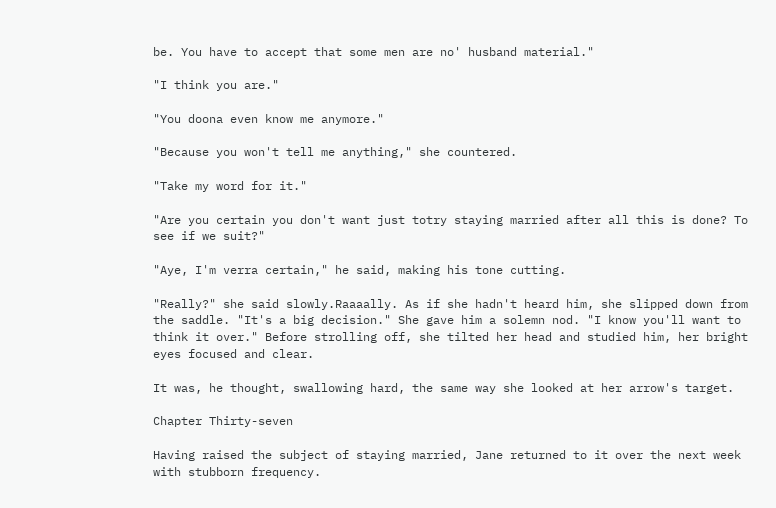be. You have to accept that some men are no' husband material."

"I think you are."

"You doona even know me anymore."

"Because you won't tell me anything," she countered.

"Take my word for it."

"Are you certain you don't want just totry staying married after all this is done? To see if we suit?"

"Aye, I'm verra certain," he said, making his tone cutting.

"Really?" she said slowly.Raaaally. As if she hadn't heard him, she slipped down from the saddle. "It's a big decision." She gave him a solemn nod. "I know you'll want to think it over." Before strolling off, she tilted her head and studied him, her bright eyes focused and clear.

It was, he thought, swallowing hard, the same way she looked at her arrow's target.

Chapter Thirty-seven

Having raised the subject of staying married, Jane returned to it over the next week with stubborn frequency.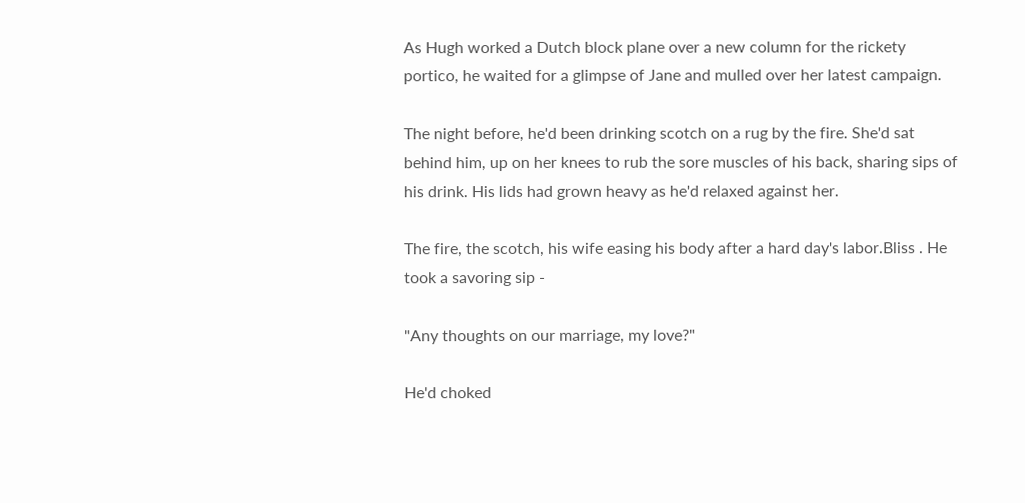As Hugh worked a Dutch block plane over a new column for the rickety portico, he waited for a glimpse of Jane and mulled over her latest campaign.

The night before, he'd been drinking scotch on a rug by the fire. She'd sat behind him, up on her knees to rub the sore muscles of his back, sharing sips of his drink. His lids had grown heavy as he'd relaxed against her.

The fire, the scotch, his wife easing his body after a hard day's labor.Bliss . He took a savoring sip -

"Any thoughts on our marriage, my love?"

He'd choked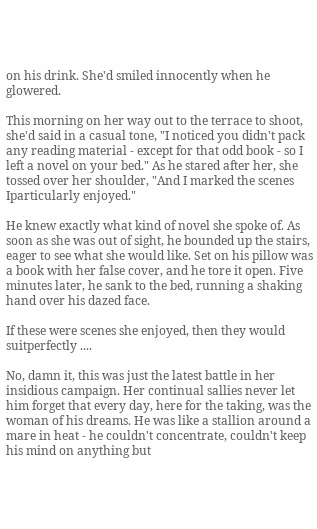on his drink. She'd smiled innocently when he glowered.

This morning on her way out to the terrace to shoot, she'd said in a casual tone, "I noticed you didn't pack any reading material - except for that odd book - so I left a novel on your bed." As he stared after her, she tossed over her shoulder, "And I marked the scenes Iparticularly enjoyed."

He knew exactly what kind of novel she spoke of. As soon as she was out of sight, he bounded up the stairs, eager to see what she would like. Set on his pillow was a book with her false cover, and he tore it open. Five minutes later, he sank to the bed, running a shaking hand over his dazed face.

If these were scenes she enjoyed, then they would suitperfectly ....

No, damn it, this was just the latest battle in her insidious campaign. Her continual sallies never let him forget that every day, here for the taking, was the woman of his dreams. He was like a stallion around a mare in heat - he couldn't concentrate, couldn't keep his mind on anything but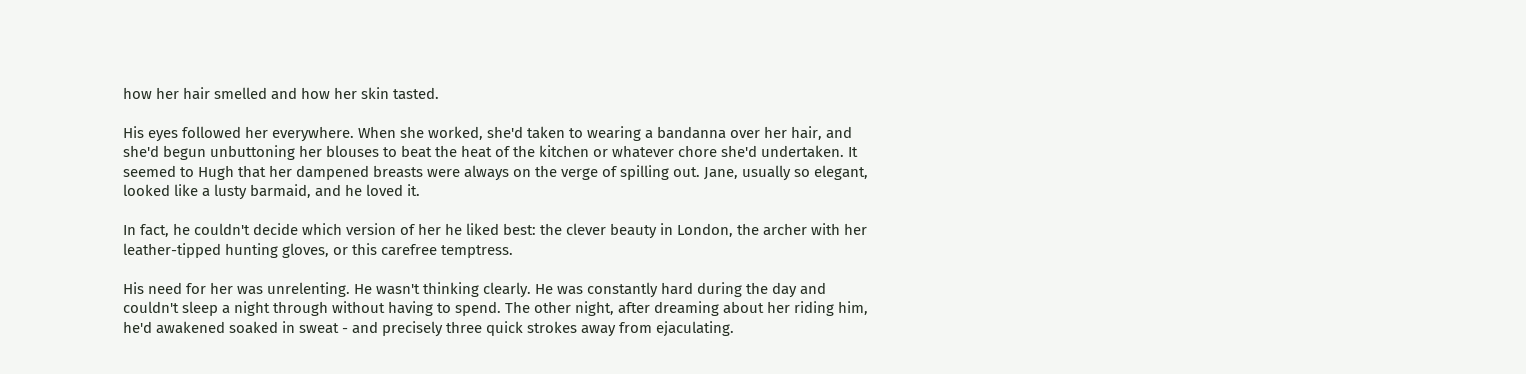how her hair smelled and how her skin tasted.

His eyes followed her everywhere. When she worked, she'd taken to wearing a bandanna over her hair, and she'd begun unbuttoning her blouses to beat the heat of the kitchen or whatever chore she'd undertaken. It seemed to Hugh that her dampened breasts were always on the verge of spilling out. Jane, usually so elegant, looked like a lusty barmaid, and he loved it.

In fact, he couldn't decide which version of her he liked best: the clever beauty in London, the archer with her leather-tipped hunting gloves, or this carefree temptress.

His need for her was unrelenting. He wasn't thinking clearly. He was constantly hard during the day and couldn't sleep a night through without having to spend. The other night, after dreaming about her riding him, he'd awakened soaked in sweat - and precisely three quick strokes away from ejaculating.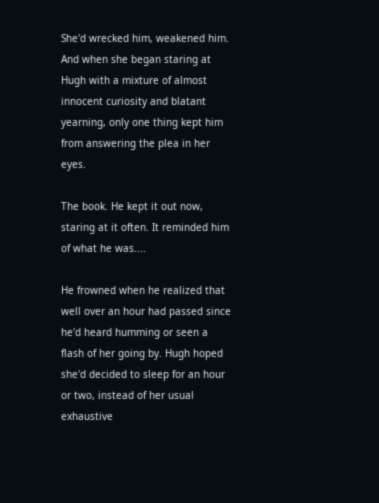She'd wrecked him, weakened him. And when she began staring at Hugh with a mixture of almost innocent curiosity and blatant yearning, only one thing kept him from answering the plea in her eyes.

The book. He kept it out now, staring at it often. It reminded him of what he was....

He frowned when he realized that well over an hour had passed since he'd heard humming or seen a flash of her going by. Hugh hoped she'd decided to sleep for an hour or two, instead of her usual exhaustive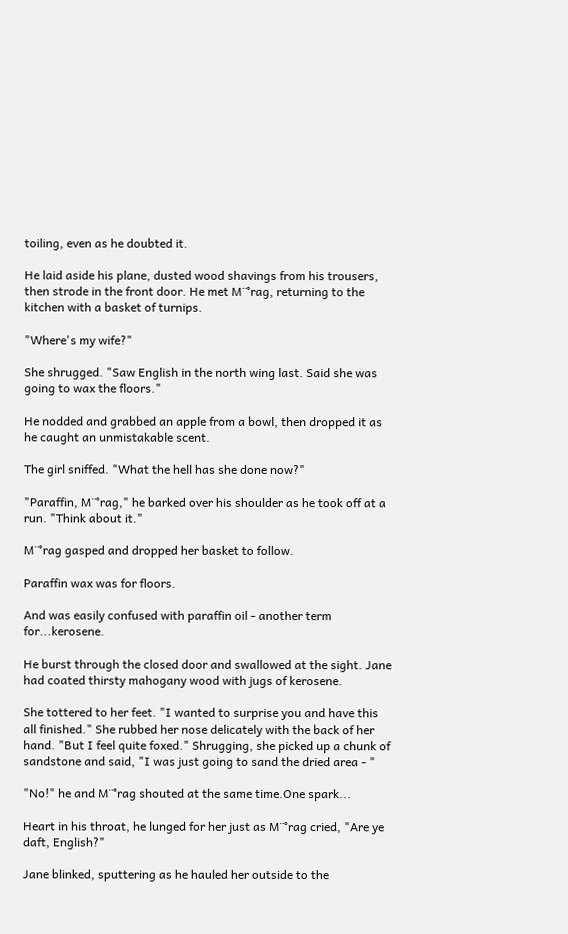toiling, even as he doubted it.

He laid aside his plane, dusted wood shavings from his trousers, then strode in the front door. He met M¨°rag, returning to the kitchen with a basket of turnips.

"Where's my wife?"

She shrugged. "Saw English in the north wing last. Said she was going to wax the floors."

He nodded and grabbed an apple from a bowl, then dropped it as he caught an unmistakable scent.

The girl sniffed. "What the hell has she done now?"

"Paraffin, M¨°rag," he barked over his shoulder as he took off at a run. "Think about it."

M¨°rag gasped and dropped her basket to follow.

Paraffin wax was for floors.

And was easily confused with paraffin oil - another term for...kerosene.

He burst through the closed door and swallowed at the sight. Jane had coated thirsty mahogany wood with jugs of kerosene.

She tottered to her feet. "I wanted to surprise you and have this all finished." She rubbed her nose delicately with the back of her hand. "But I feel quite foxed." Shrugging, she picked up a chunk of sandstone and said, "I was just going to sand the dried area - "

"No!" he and M¨°rag shouted at the same time.One spark...

Heart in his throat, he lunged for her just as M¨°rag cried, "Are ye daft, English?"

Jane blinked, sputtering as he hauled her outside to the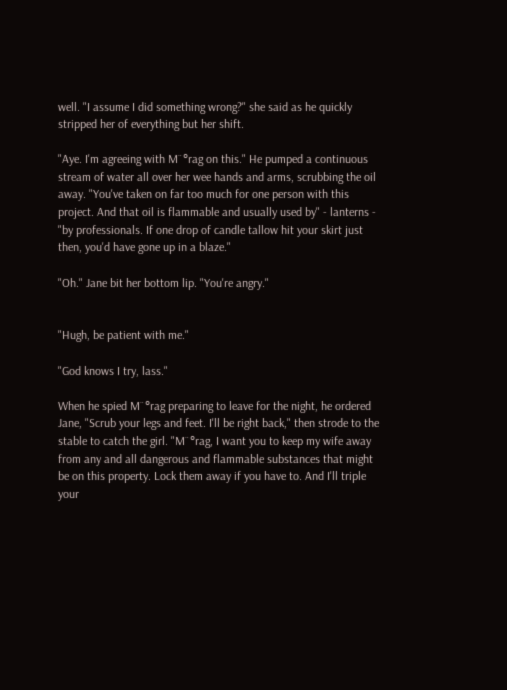well. "I assume I did something wrong?" she said as he quickly stripped her of everything but her shift.

"Aye. I'm agreeing with M¨°rag on this." He pumped a continuous stream of water all over her wee hands and arms, scrubbing the oil away. "You've taken on far too much for one person with this project. And that oil is flammable and usually used by" - lanterns - "by professionals. If one drop of candle tallow hit your skirt just then, you'd have gone up in a blaze."

"Oh." Jane bit her bottom lip. "You're angry."


"Hugh, be patient with me."

"God knows I try, lass."

When he spied M¨°rag preparing to leave for the night, he ordered Jane, "Scrub your legs and feet. I'll be right back," then strode to the stable to catch the girl. "M¨°rag, I want you to keep my wife away from any and all dangerous and flammable substances that might be on this property. Lock them away if you have to. And I'll triple your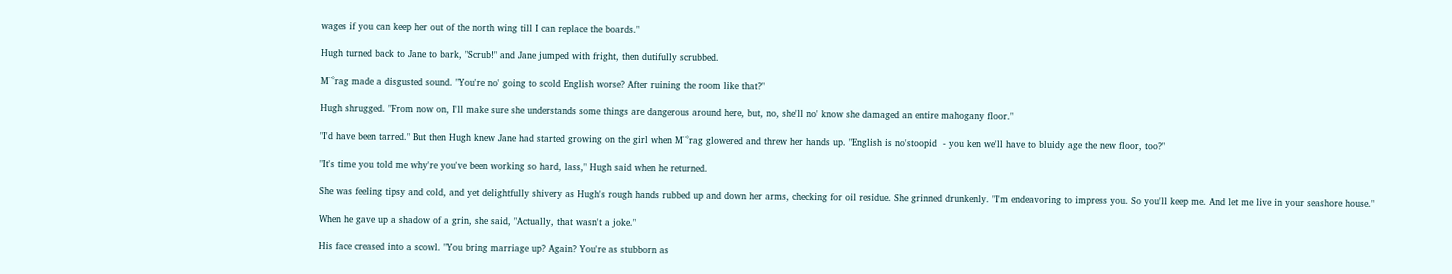wages if you can keep her out of the north wing till I can replace the boards."

Hugh turned back to Jane to bark, "Scrub!" and Jane jumped with fright, then dutifully scrubbed.

M¨°rag made a disgusted sound. "You're no' going to scold English worse? After ruining the room like that?"

Hugh shrugged. "From now on, I'll make sure she understands some things are dangerous around here, but, no, she'll no' know she damaged an entire mahogany floor."

"I'd have been tarred." But then Hugh knew Jane had started growing on the girl when M¨°rag glowered and threw her hands up. "English is no'stoopid  - you ken we'll have to bluidy age the new floor, too?"

"It's time you told me why're you've been working so hard, lass," Hugh said when he returned.

She was feeling tipsy and cold, and yet delightfully shivery as Hugh's rough hands rubbed up and down her arms, checking for oil residue. She grinned drunkenly. "I'm endeavoring to impress you. So you'll keep me. And let me live in your seashore house."

When he gave up a shadow of a grin, she said, "Actually, that wasn't a joke."

His face creased into a scowl. "You bring marriage up? Again? You're as stubborn as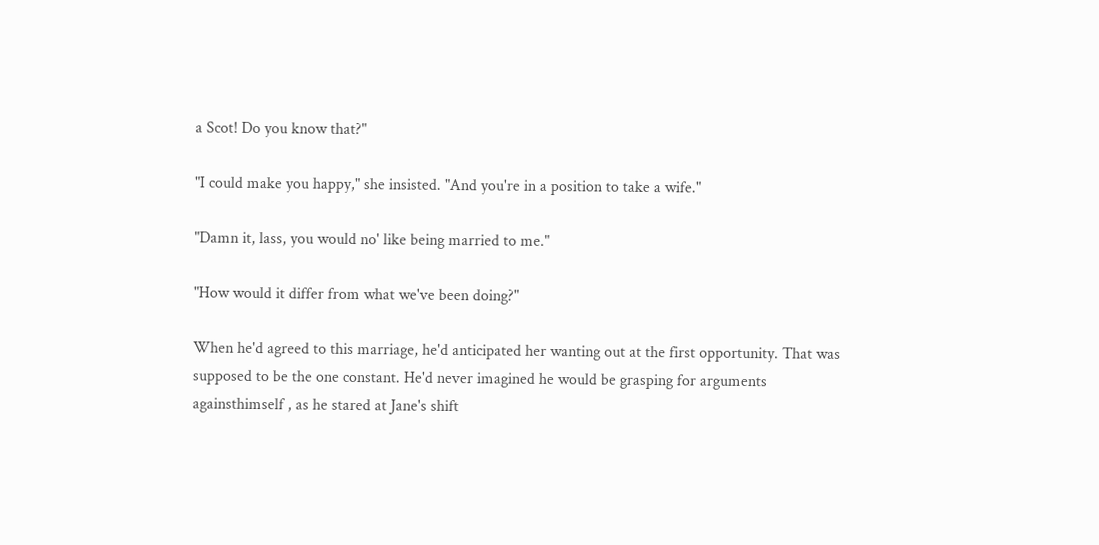a Scot! Do you know that?"

"I could make you happy," she insisted. "And you're in a position to take a wife."

"Damn it, lass, you would no' like being married to me."

"How would it differ from what we've been doing?"

When he'd agreed to this marriage, he'd anticipated her wanting out at the first opportunity. That was supposed to be the one constant. He'd never imagined he would be grasping for arguments againsthimself , as he stared at Jane's shift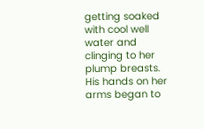getting soaked with cool well water and clinging to her plump breasts. His hands on her arms began to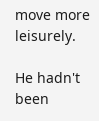move more leisurely.

He hadn't been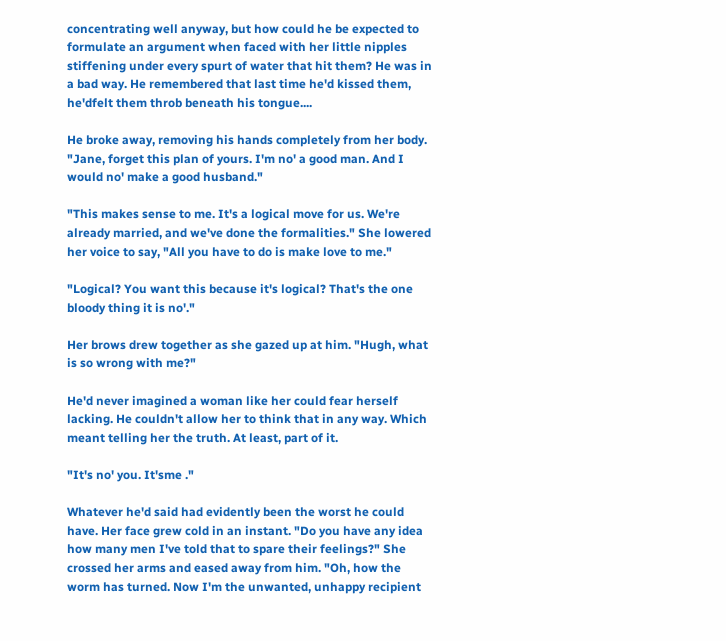concentrating well anyway, but how could he be expected to formulate an argument when faced with her little nipples stiffening under every spurt of water that hit them? He was in a bad way. He remembered that last time he'd kissed them, he'dfelt them throb beneath his tongue....

He broke away, removing his hands completely from her body. "Jane, forget this plan of yours. I'm no' a good man. And I would no' make a good husband."

"This makes sense to me. It's a logical move for us. We're already married, and we've done the formalities." She lowered her voice to say, "All you have to do is make love to me."

"Logical? You want this because it's logical? That's the one bloody thing it is no'."

Her brows drew together as she gazed up at him. "Hugh, what is so wrong with me?"

He'd never imagined a woman like her could fear herself lacking. He couldn't allow her to think that in any way. Which meant telling her the truth. At least, part of it.

"It's no' you. It'sme ."

Whatever he'd said had evidently been the worst he could have. Her face grew cold in an instant. "Do you have any idea how many men I've told that to spare their feelings?" She crossed her arms and eased away from him. "Oh, how the worm has turned. Now I'm the unwanted, unhappy recipient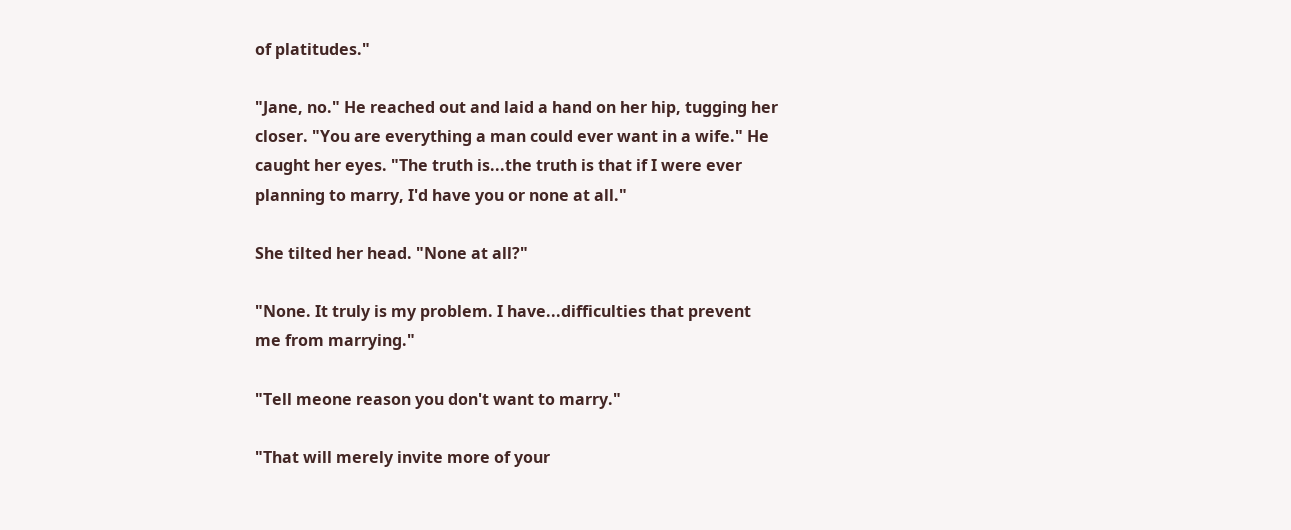of platitudes."

"Jane, no." He reached out and laid a hand on her hip, tugging her closer. "You are everything a man could ever want in a wife." He caught her eyes. "The truth is...the truth is that if I were ever planning to marry, I'd have you or none at all."

She tilted her head. "None at all?"

"None. It truly is my problem. I have...difficulties that prevent me from marrying."

"Tell meone reason you don't want to marry."

"That will merely invite more of your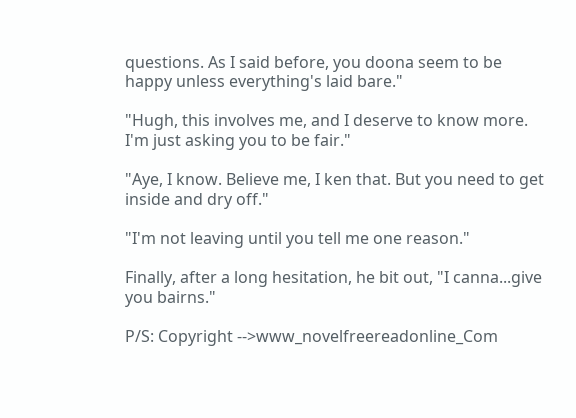questions. As I said before, you doona seem to be happy unless everything's laid bare."

"Hugh, this involves me, and I deserve to know more. I'm just asking you to be fair."

"Aye, I know. Believe me, I ken that. But you need to get inside and dry off."

"I'm not leaving until you tell me one reason."

Finally, after a long hesitation, he bit out, "I canna...give you bairns."

P/S: Copyright -->www_novelfreereadonline_Com